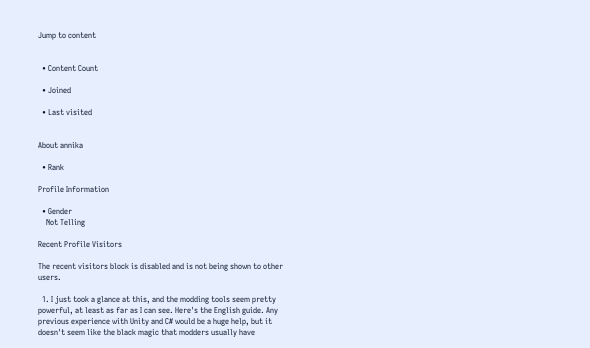Jump to content


  • Content Count

  • Joined

  • Last visited


About annika

  • Rank

Profile Information

  • Gender
    Not Telling

Recent Profile Visitors

The recent visitors block is disabled and is not being shown to other users.

  1. I just took a glance at this, and the modding tools seem pretty powerful, at least as far as I can see. Here's the English guide. Any previous experience with Unity and C# would be a huge help, but it doesn't seem like the black magic that modders usually have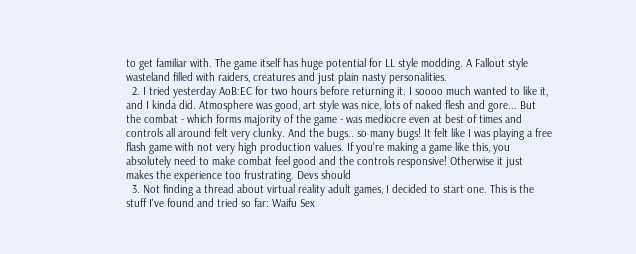to get familiar with. The game itself has huge potential for LL style modding. A Fallout style wasteland filled with raiders, creatures and just plain nasty personalities.
  2. I tried yesterday AoB:EC for two hours before returning it. I soooo much wanted to like it, and I kinda did. Atmosphere was good, art style was nice, lots of naked flesh and gore... But the combat - which forms majority of the game - was mediocre even at best of times and controls all around felt very clunky. And the bugs.. so many bugs! It felt like I was playing a free flash game with not very high production values. If you're making a game like this, you absolutely need to make combat feel good and the controls responsive! Otherwise it just makes the experience too frustrating. Devs should
  3. Not finding a thread about virtual reality adult games, I decided to start one. This is the stuff I've found and tried so far: Waifu Sex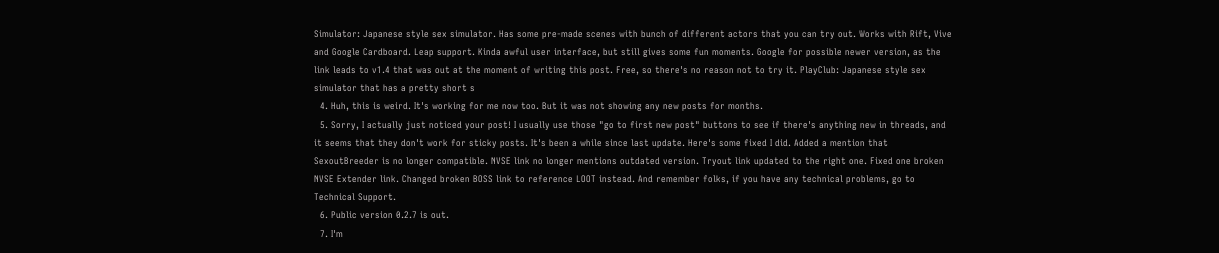Simulator: Japanese style sex simulator. Has some pre-made scenes with bunch of different actors that you can try out. Works with Rift, Vive and Google Cardboard. Leap support. Kinda awful user interface, but still gives some fun moments. Google for possible newer version, as the link leads to v1.4 that was out at the moment of writing this post. Free, so there's no reason not to try it. PlayClub: Japanese style sex simulator that has a pretty short s
  4. Huh, this is weird. It's working for me now too. But it was not showing any new posts for months.
  5. Sorry, I actually just noticed your post! I usually use those "go to first new post" buttons to see if there's anything new in threads, and it seems that they don't work for sticky posts. It's been a while since last update. Here's some fixed I did. Added a mention that SexoutBreeder is no longer compatible. NVSE link no longer mentions outdated version. Tryout link updated to the right one. Fixed one broken NVSE Extender link. Changed broken BOSS link to reference LOOT instead. And remember folks, if you have any technical problems, go to Technical Support.
  6. Public version 0.2.7 is out.
  7. I'm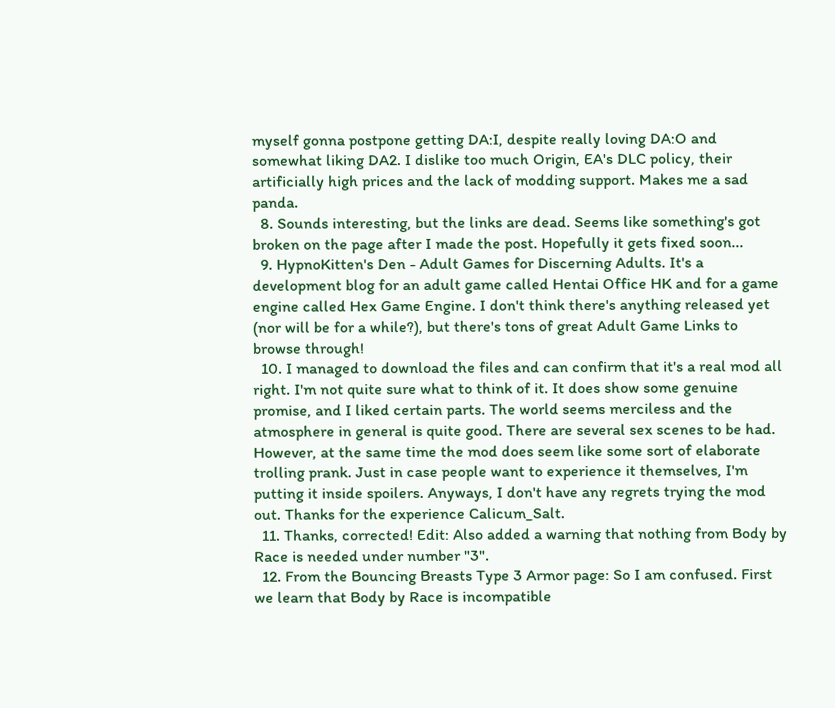myself gonna postpone getting DA:I, despite really loving DA:O and somewhat liking DA2. I dislike too much Origin, EA's DLC policy, their artificially high prices and the lack of modding support. Makes me a sad panda.
  8. Sounds interesting, but the links are dead. Seems like something's got broken on the page after I made the post. Hopefully it gets fixed soon...
  9. HypnoKitten's Den - Adult Games for Discerning Adults. It's a development blog for an adult game called Hentai Office HK and for a game engine called Hex Game Engine. I don't think there's anything released yet (nor will be for a while?), but there's tons of great Adult Game Links to browse through!
  10. I managed to download the files and can confirm that it's a real mod all right. I'm not quite sure what to think of it. It does show some genuine promise, and I liked certain parts. The world seems merciless and the atmosphere in general is quite good. There are several sex scenes to be had. However, at the same time the mod does seem like some sort of elaborate trolling prank. Just in case people want to experience it themselves, I'm putting it inside spoilers. Anyways, I don't have any regrets trying the mod out. Thanks for the experience Calicum_Salt.
  11. Thanks, corrected! Edit: Also added a warning that nothing from Body by Race is needed under number "3".
  12. From the Bouncing Breasts Type 3 Armor page: So I am confused. First we learn that Body by Race is incompatible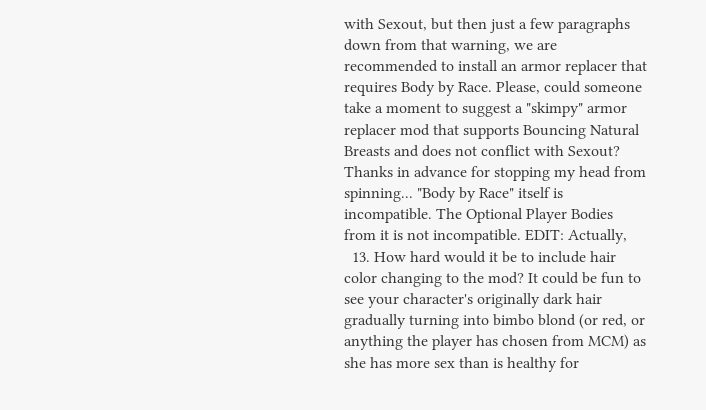with Sexout, but then just a few paragraphs down from that warning, we are recommended to install an armor replacer that requires Body by Race. Please, could someone take a moment to suggest a "skimpy" armor replacer mod that supports Bouncing Natural Breasts and does not conflict with Sexout? Thanks in advance for stopping my head from spinning... "Body by Race" itself is incompatible. The Optional Player Bodies from it is not incompatible. EDIT: Actually,
  13. How hard would it be to include hair color changing to the mod? It could be fun to see your character's originally dark hair gradually turning into bimbo blond (or red, or anything the player has chosen from MCM) as she has more sex than is healthy for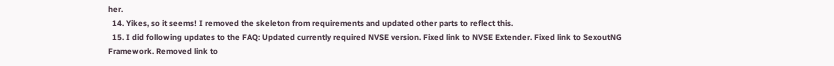her.
  14. Yikes, so it seems! I removed the skeleton from requirements and updated other parts to reflect this.
  15. I did following updates to the FAQ: Updated currently required NVSE version. Fixed link to NVSE Extender. Fixed link to SexoutNG Framework. Removed link to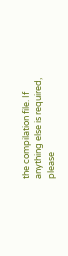the compilation file. If anything else is required, please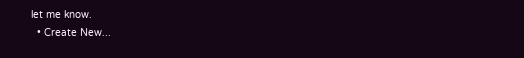let me know.
  • Create New...